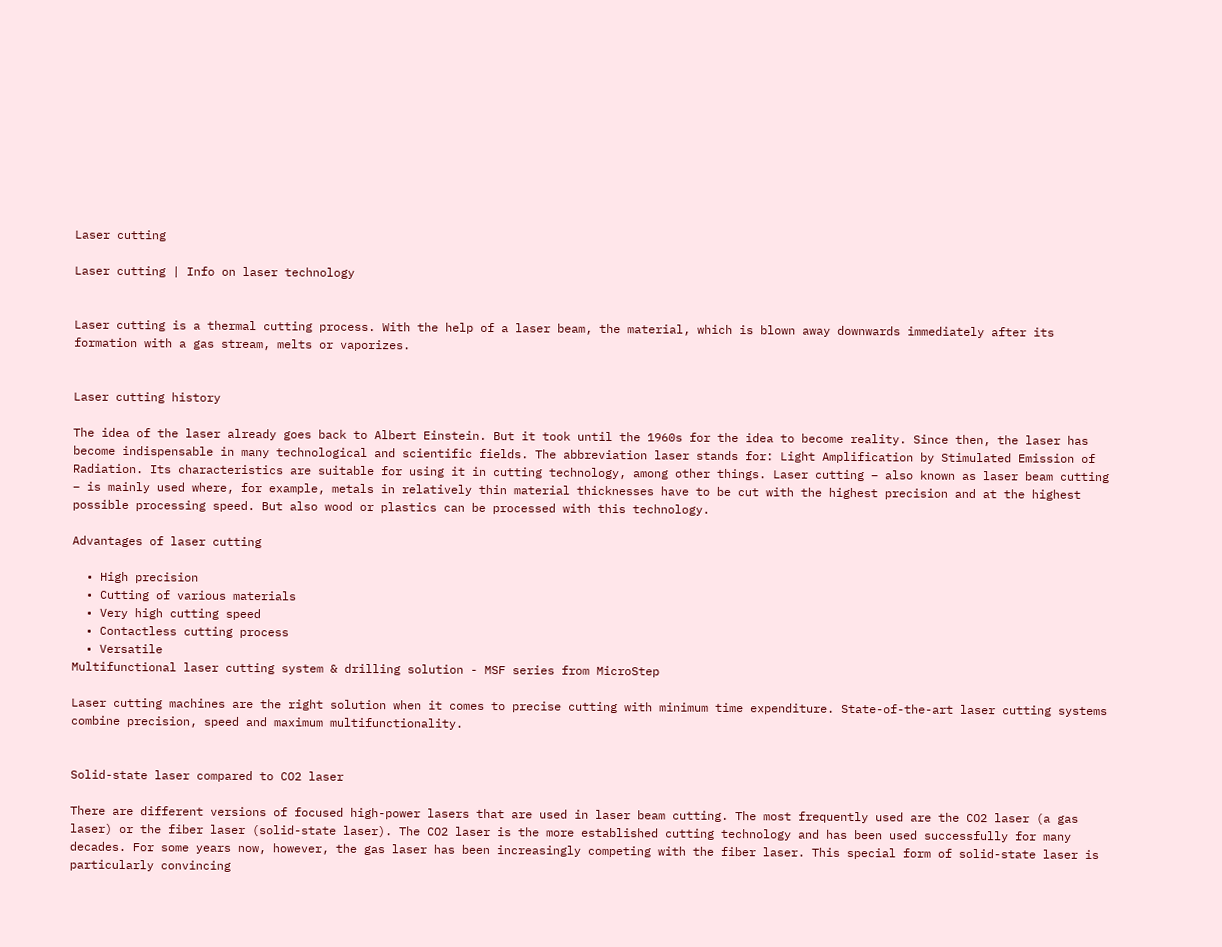Laser cutting

Laser cutting | Info on laser technology


Laser cutting is a thermal cutting process. With the help of a laser beam, the material, which is blown away downwards immediately after its formation with a gas stream, melts or vaporizes.


Laser cutting history

The idea of the laser already goes back to Albert Einstein. But it took until the 1960s for the idea to become reality. Since then, the laser has become indispensable in many technological and scientific fields. The abbreviation laser stands for: Light Amplification by Stimulated Emission of Radiation. Its characteristics are suitable for using it in cutting technology, among other things. Laser cutting – also known as laser beam cutting – is mainly used where, for example, metals in relatively thin material thicknesses have to be cut with the highest precision and at the highest possible processing speed. But also wood or plastics can be processed with this technology.

Advantages of laser cutting

  • High precision
  • Cutting of various materials
  • Very high cutting speed
  • Contactless cutting process
  • Versatile
Multifunctional laser cutting system & drilling solution - MSF series from MicroStep

Laser cutting machines are the right solution when it comes to precise cutting with minimum time expenditure. State-of-the-art laser cutting systems combine precision, speed and maximum multifunctionality.


Solid-state laser compared to CO2 laser

There are different versions of focused high-power lasers that are used in laser beam cutting. The most frequently used are the CO2 laser (a gas laser) or the fiber laser (solid-state laser). The CO2 laser is the more established cutting technology and has been used successfully for many decades. For some years now, however, the gas laser has been increasingly competing with the fiber laser. This special form of solid-state laser is particularly convincing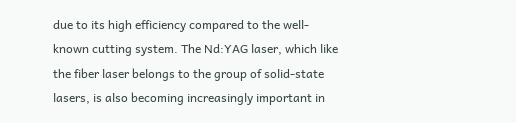due to its high efficiency compared to the well-known cutting system. The Nd:YAG laser, which like the fiber laser belongs to the group of solid-state lasers, is also becoming increasingly important in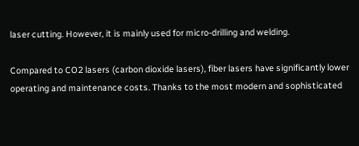laser cutting. However, it is mainly used for micro-drilling and welding.

Compared to CO2 lasers (carbon dioxide lasers), fiber lasers have significantly lower operating and maintenance costs. Thanks to the most modern and sophisticated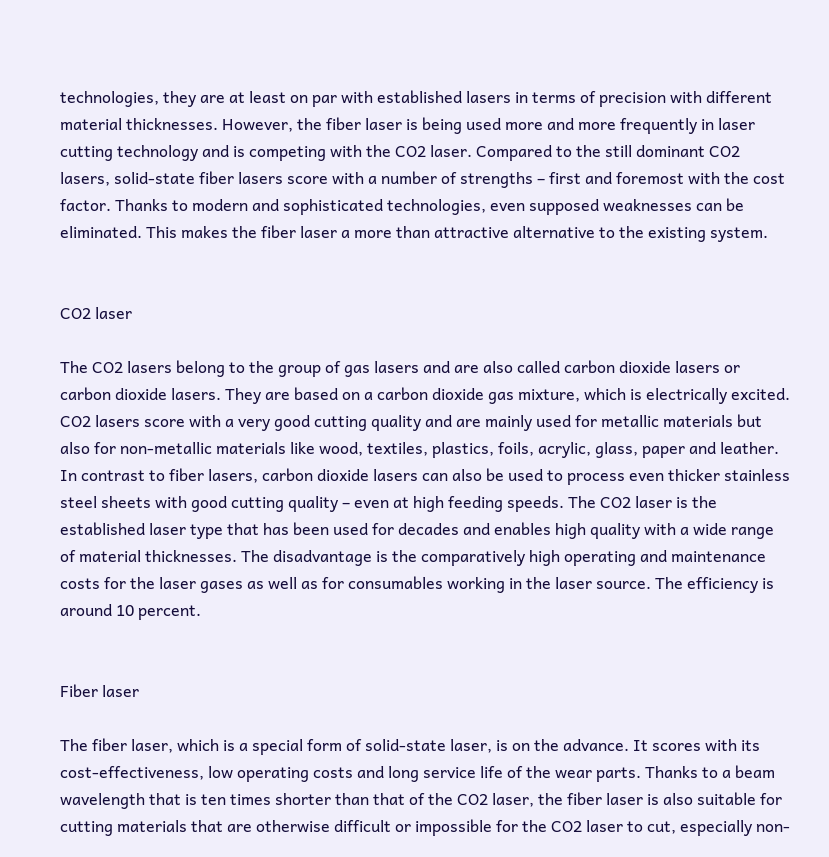technologies, they are at least on par with established lasers in terms of precision with different material thicknesses. However, the fiber laser is being used more and more frequently in laser cutting technology and is competing with the CO2 laser. Compared to the still dominant CO2 lasers, solid-state fiber lasers score with a number of strengths – first and foremost with the cost factor. Thanks to modern and sophisticated technologies, even supposed weaknesses can be eliminated. This makes the fiber laser a more than attractive alternative to the existing system.


CO2 laser

The CO2 lasers belong to the group of gas lasers and are also called carbon dioxide lasers or carbon dioxide lasers. They are based on a carbon dioxide gas mixture, which is electrically excited. CO2 lasers score with a very good cutting quality and are mainly used for metallic materials but also for non-metallic materials like wood, textiles, plastics, foils, acrylic, glass, paper and leather. In contrast to fiber lasers, carbon dioxide lasers can also be used to process even thicker stainless steel sheets with good cutting quality – even at high feeding speeds. The CO2 laser is the established laser type that has been used for decades and enables high quality with a wide range of material thicknesses. The disadvantage is the comparatively high operating and maintenance costs for the laser gases as well as for consumables working in the laser source. The efficiency is around 10 percent.


Fiber laser

The fiber laser, which is a special form of solid-state laser, is on the advance. It scores with its cost-effectiveness, low operating costs and long service life of the wear parts. Thanks to a beam wavelength that is ten times shorter than that of the CO2 laser, the fiber laser is also suitable for cutting materials that are otherwise difficult or impossible for the CO2 laser to cut, especially non-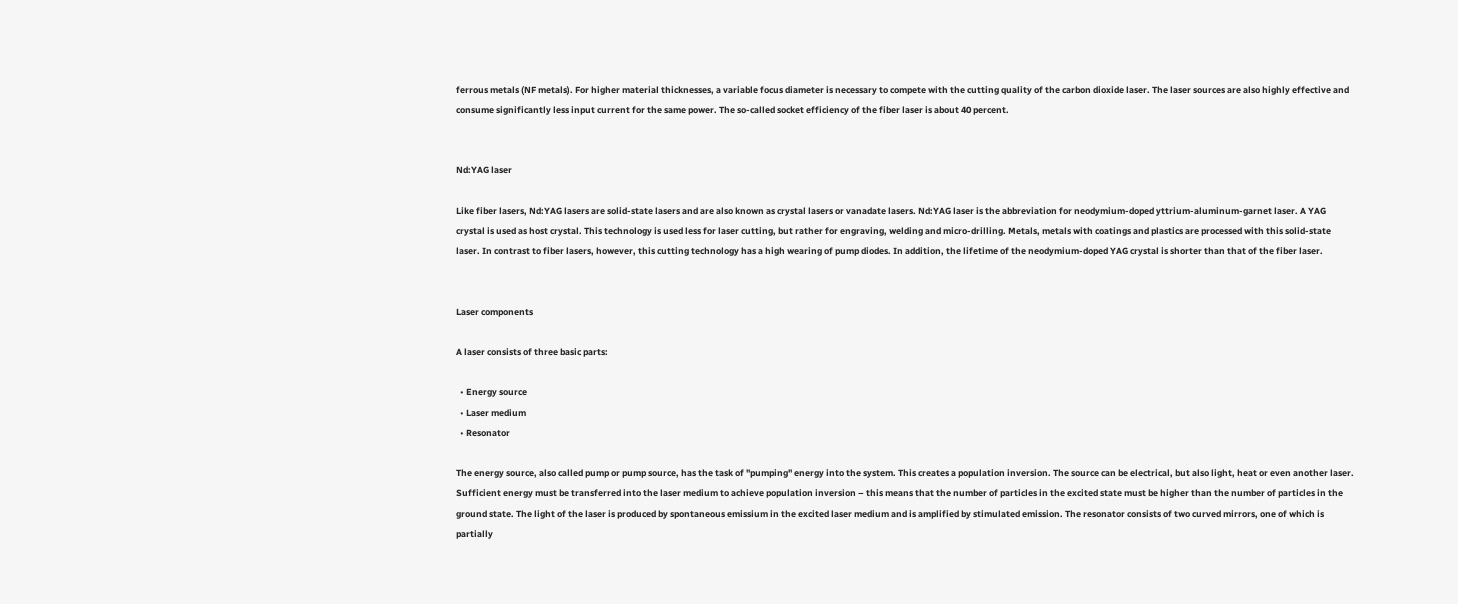ferrous metals (NF metals). For higher material thicknesses, a variable focus diameter is necessary to compete with the cutting quality of the carbon dioxide laser. The laser sources are also highly effective and consume significantly less input current for the same power. The so-called socket efficiency of the fiber laser is about 40 percent.


Nd:YAG laser

Like fiber lasers, Nd:YAG lasers are solid-state lasers and are also known as crystal lasers or vanadate lasers. Nd:YAG laser is the abbreviation for neodymium-doped yttrium-aluminum-garnet laser. A YAG crystal is used as host crystal. This technology is used less for laser cutting, but rather for engraving, welding and micro-drilling. Metals, metals with coatings and plastics are processed with this solid-state laser. In contrast to fiber lasers, however, this cutting technology has a high wearing of pump diodes. In addition, the lifetime of the neodymium-doped YAG crystal is shorter than that of the fiber laser.


Laser components

A laser consists of three basic parts:

  • Energy source
  • Laser medium
  • Resonator

The energy source, also called pump or pump source, has the task of "pumping" energy into the system. This creates a population inversion. The source can be electrical, but also light, heat or even another laser. Sufficient energy must be transferred into the laser medium to achieve population inversion – this means that the number of particles in the excited state must be higher than the number of particles in the ground state. The light of the laser is produced by spontaneous emissium in the excited laser medium and is amplified by stimulated emission. The resonator consists of two curved mirrors, one of which is partially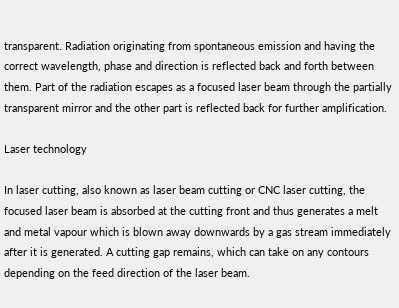transparent. Radiation originating from spontaneous emission and having the correct wavelength, phase and direction is reflected back and forth between them. Part of the radiation escapes as a focused laser beam through the partially transparent mirror and the other part is reflected back for further amplification.

Laser technology

In laser cutting, also known as laser beam cutting or CNC laser cutting, the focused laser beam is absorbed at the cutting front and thus generates a melt and metal vapour which is blown away downwards by a gas stream immediately after it is generated. A cutting gap remains, which can take on any contours depending on the feed direction of the laser beam.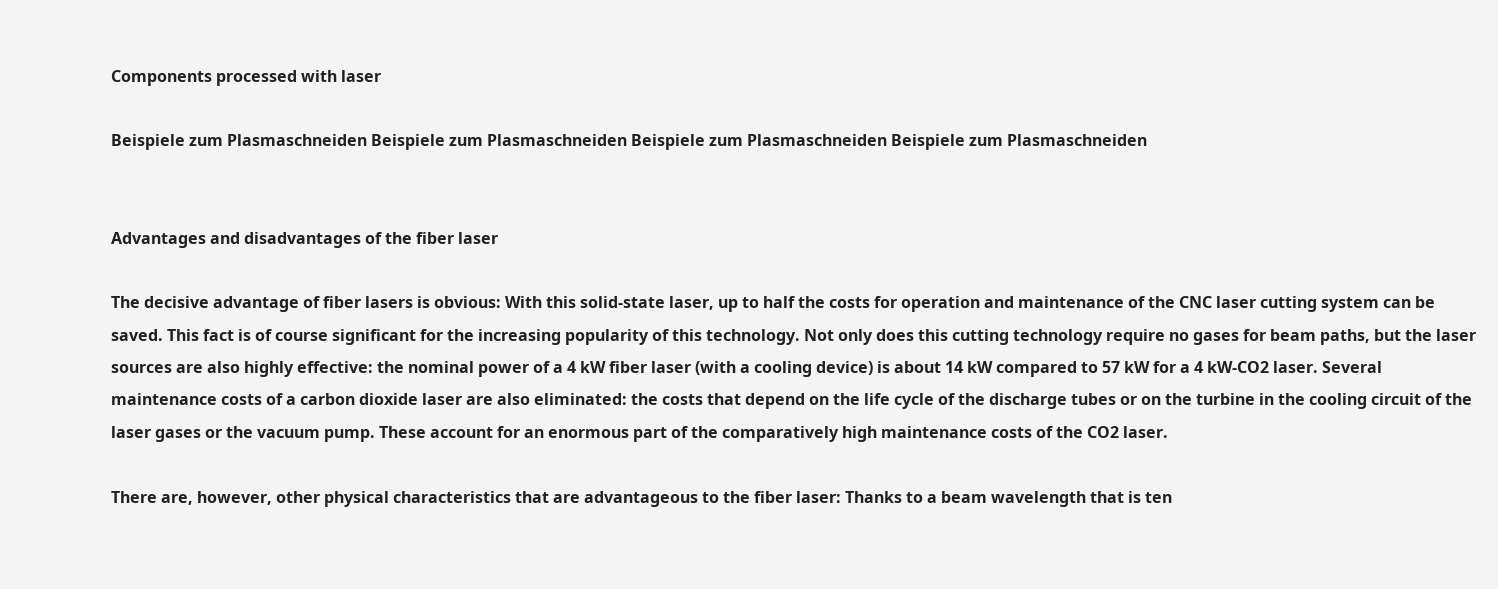Components processed with laser

Beispiele zum Plasmaschneiden Beispiele zum Plasmaschneiden Beispiele zum Plasmaschneiden Beispiele zum Plasmaschneiden


Advantages and disadvantages of the fiber laser

The decisive advantage of fiber lasers is obvious: With this solid-state laser, up to half the costs for operation and maintenance of the CNC laser cutting system can be saved. This fact is of course significant for the increasing popularity of this technology. Not only does this cutting technology require no gases for beam paths, but the laser sources are also highly effective: the nominal power of a 4 kW fiber laser (with a cooling device) is about 14 kW compared to 57 kW for a 4 kW-CO2 laser. Several maintenance costs of a carbon dioxide laser are also eliminated: the costs that depend on the life cycle of the discharge tubes or on the turbine in the cooling circuit of the laser gases or the vacuum pump. These account for an enormous part of the comparatively high maintenance costs of the CO2 laser.

There are, however, other physical characteristics that are advantageous to the fiber laser: Thanks to a beam wavelength that is ten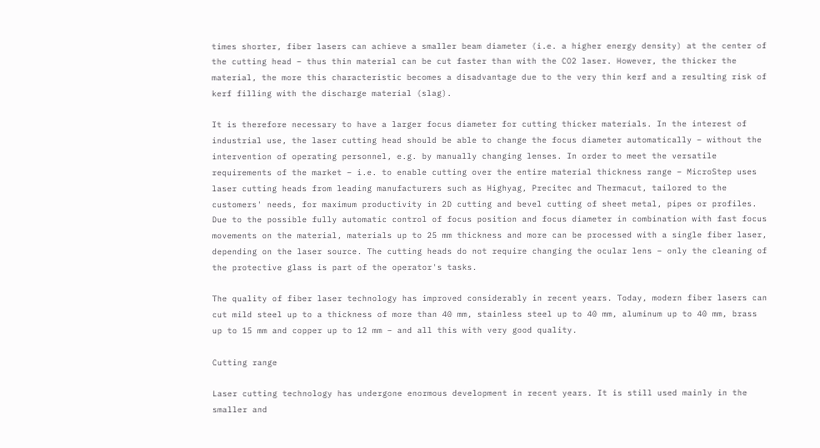times shorter, fiber lasers can achieve a smaller beam diameter (i.e. a higher energy density) at the center of the cutting head – thus thin material can be cut faster than with the CO2 laser. However, the thicker the material, the more this characteristic becomes a disadvantage due to the very thin kerf and a resulting risk of kerf filling with the discharge material (slag).

It is therefore necessary to have a larger focus diameter for cutting thicker materials. In the interest of industrial use, the laser cutting head should be able to change the focus diameter automatically – without the intervention of operating personnel, e.g. by manually changing lenses. In order to meet the versatile requirements of the market – i.e. to enable cutting over the entire material thickness range – MicroStep uses laser cutting heads from leading manufacturers such as Highyag, Precitec and Thermacut, tailored to the customers' needs, for maximum productivity in 2D cutting and bevel cutting of sheet metal, pipes or profiles. Due to the possible fully automatic control of focus position and focus diameter in combination with fast focus movements on the material, materials up to 25 mm thickness and more can be processed with a single fiber laser, depending on the laser source. The cutting heads do not require changing the ocular lens – only the cleaning of the protective glass is part of the operator's tasks.

The quality of fiber laser technology has improved considerably in recent years. Today, modern fiber lasers can cut mild steel up to a thickness of more than 40 mm, stainless steel up to 40 mm, aluminum up to 40 mm, brass up to 15 mm and copper up to 12 mm – and all this with very good quality.

Cutting range

Laser cutting technology has undergone enormous development in recent years. It is still used mainly in the smaller and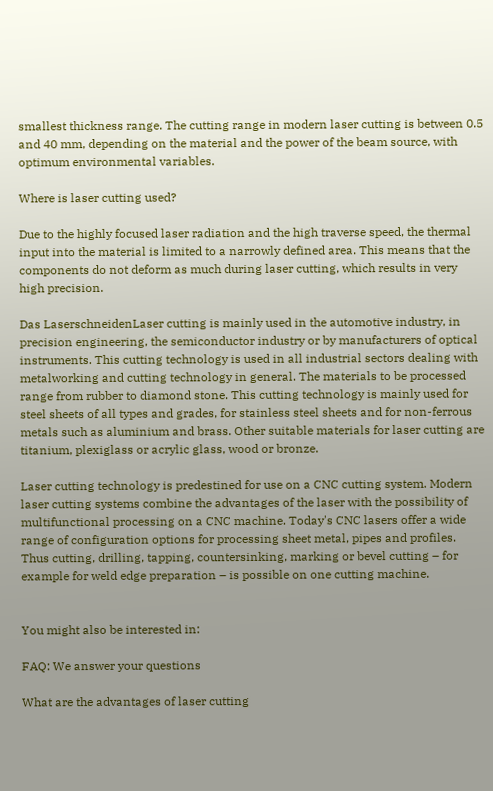smallest thickness range. The cutting range in modern laser cutting is between 0.5 and 40 mm, depending on the material and the power of the beam source, with optimum environmental variables.

Where is laser cutting used?

Due to the highly focused laser radiation and the high traverse speed, the thermal input into the material is limited to a narrowly defined area. This means that the components do not deform as much during laser cutting, which results in very high precision.

Das LaserschneidenLaser cutting is mainly used in the automotive industry, in precision engineering, the semiconductor industry or by manufacturers of optical instruments. This cutting technology is used in all industrial sectors dealing with metalworking and cutting technology in general. The materials to be processed range from rubber to diamond stone. This cutting technology is mainly used for steel sheets of all types and grades, for stainless steel sheets and for non-ferrous metals such as aluminium and brass. Other suitable materials for laser cutting are titanium, plexiglass or acrylic glass, wood or bronze.

Laser cutting technology is predestined for use on a CNC cutting system. Modern laser cutting systems combine the advantages of the laser with the possibility of multifunctional processing on a CNC machine. Today's CNC lasers offer a wide range of configuration options for processing sheet metal, pipes and profiles. Thus cutting, drilling, tapping, countersinking, marking or bevel cutting – for example for weld edge preparation – is possible on one cutting machine.


You might also be interested in:

FAQ: We answer your questions

What are the advantages of laser cutting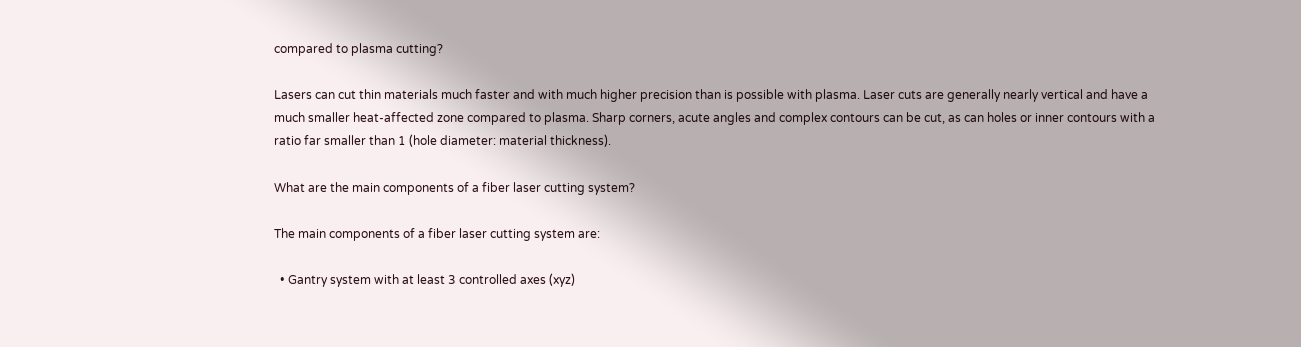compared to plasma cutting?

Lasers can cut thin materials much faster and with much higher precision than is possible with plasma. Laser cuts are generally nearly vertical and have a much smaller heat-affected zone compared to plasma. Sharp corners, acute angles and complex contours can be cut, as can holes or inner contours with a ratio far smaller than 1 (hole diameter: material thickness).

What are the main components of a fiber laser cutting system?

The main components of a fiber laser cutting system are:

  • Gantry system with at least 3 controlled axes (xyz)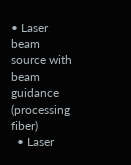• Laser beam source with beam guidance (processing fiber)
  • Laser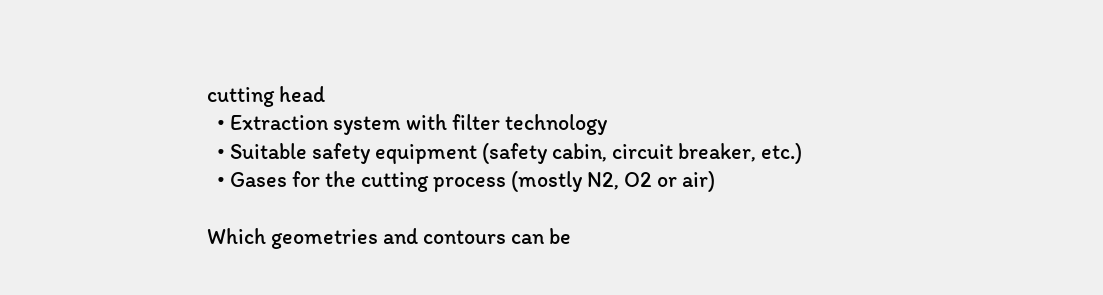cutting head
  • Extraction system with filter technology
  • Suitable safety equipment (safety cabin, circuit breaker, etc.)
  • Gases for the cutting process (mostly N2, O2 or air)

Which geometries and contours can be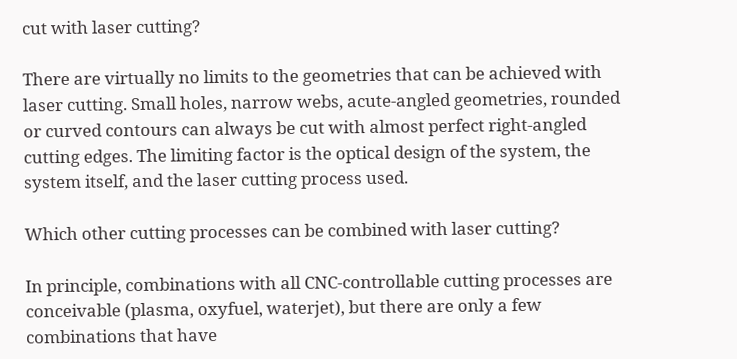cut with laser cutting?

There are virtually no limits to the geometries that can be achieved with laser cutting. Small holes, narrow webs, acute-angled geometries, rounded or curved contours can always be cut with almost perfect right-angled cutting edges. The limiting factor is the optical design of the system, the system itself, and the laser cutting process used.

Which other cutting processes can be combined with laser cutting?

In principle, combinations with all CNC-controllable cutting processes are conceivable (plasma, oxyfuel, waterjet), but there are only a few combinations that have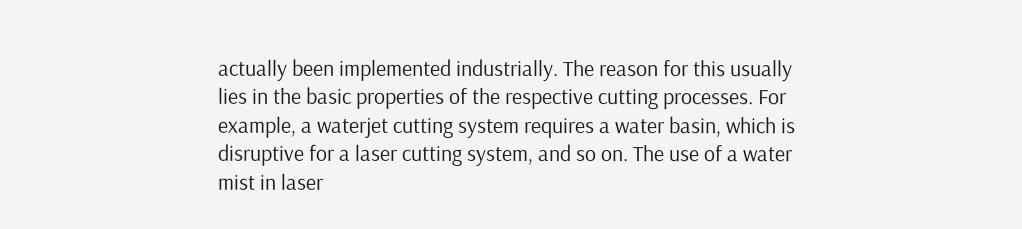actually been implemented industrially. The reason for this usually lies in the basic properties of the respective cutting processes. For example, a waterjet cutting system requires a water basin, which is disruptive for a laser cutting system, and so on. The use of a water mist in laser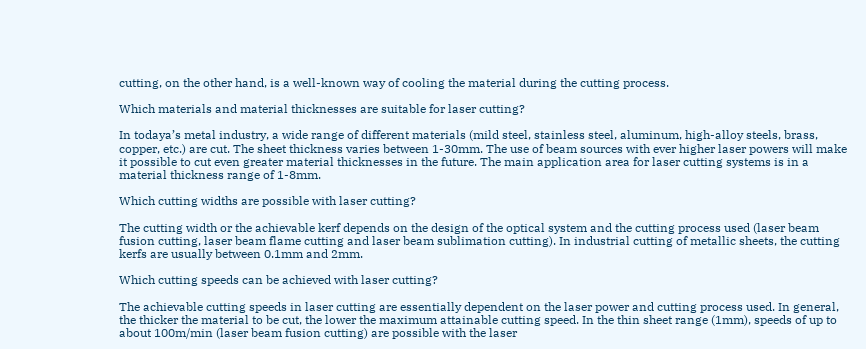cutting, on the other hand, is a well-known way of cooling the material during the cutting process.

Which materials and material thicknesses are suitable for laser cutting?

In todaya’s metal industry, a wide range of different materials (mild steel, stainless steel, aluminum, high-alloy steels, brass, copper, etc.) are cut. The sheet thickness varies between 1-30mm. The use of beam sources with ever higher laser powers will make it possible to cut even greater material thicknesses in the future. The main application area for laser cutting systems is in a material thickness range of 1-8mm.

Which cutting widths are possible with laser cutting?

The cutting width or the achievable kerf depends on the design of the optical system and the cutting process used (laser beam fusion cutting, laser beam flame cutting and laser beam sublimation cutting). In industrial cutting of metallic sheets, the cutting kerfs are usually between 0.1mm and 2mm.

Which cutting speeds can be achieved with laser cutting?

The achievable cutting speeds in laser cutting are essentially dependent on the laser power and cutting process used. In general, the thicker the material to be cut, the lower the maximum attainable cutting speed. In the thin sheet range (1mm), speeds of up to about 100m/min (laser beam fusion cutting) are possible with the laser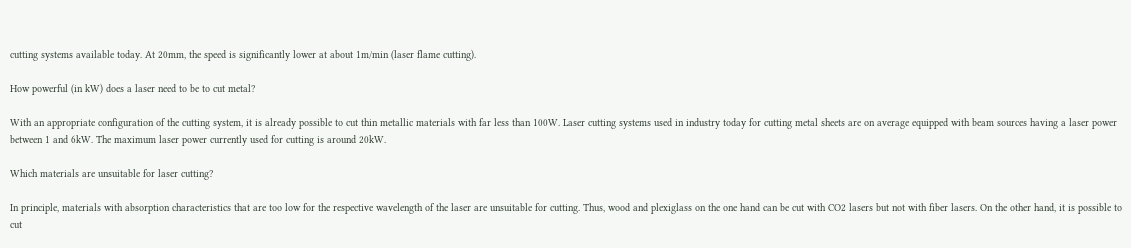cutting systems available today. At 20mm, the speed is significantly lower at about 1m/min (laser flame cutting).

How powerful (in kW) does a laser need to be to cut metal?

With an appropriate configuration of the cutting system, it is already possible to cut thin metallic materials with far less than 100W. Laser cutting systems used in industry today for cutting metal sheets are on average equipped with beam sources having a laser power between 1 and 6kW. The maximum laser power currently used for cutting is around 20kW.

Which materials are unsuitable for laser cutting?

In principle, materials with absorption characteristics that are too low for the respective wavelength of the laser are unsuitable for cutting. Thus, wood and plexiglass on the one hand can be cut with CO2 lasers but not with fiber lasers. On the other hand, it is possible to cut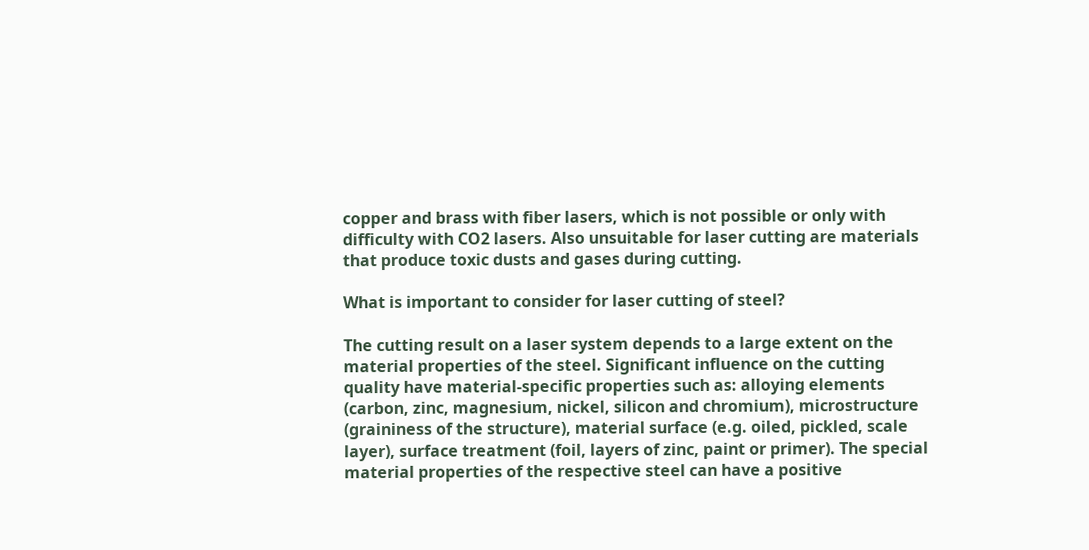copper and brass with fiber lasers, which is not possible or only with difficulty with CO2 lasers. Also unsuitable for laser cutting are materials that produce toxic dusts and gases during cutting.

What is important to consider for laser cutting of steel?

The cutting result on a laser system depends to a large extent on the material properties of the steel. Significant influence on the cutting quality have material-specific properties such as: alloying elements (carbon, zinc, magnesium, nickel, silicon and chromium), microstructure (graininess of the structure), material surface (e.g. oiled, pickled, scale layer), surface treatment (foil, layers of zinc, paint or primer). The special material properties of the respective steel can have a positive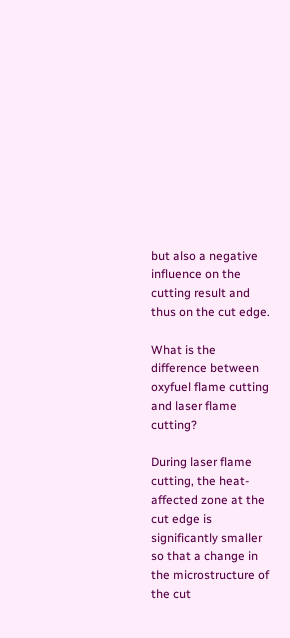but also a negative influence on the cutting result and thus on the cut edge.

What is the difference between oxyfuel flame cutting and laser flame cutting?

During laser flame cutting, the heat-affected zone at the cut edge is significantly smaller so that a change in the microstructure of the cut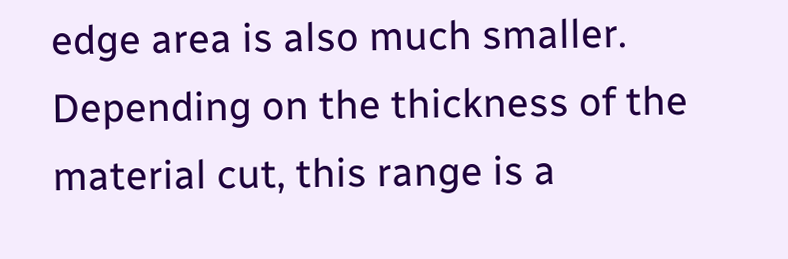edge area is also much smaller. Depending on the thickness of the material cut, this range is a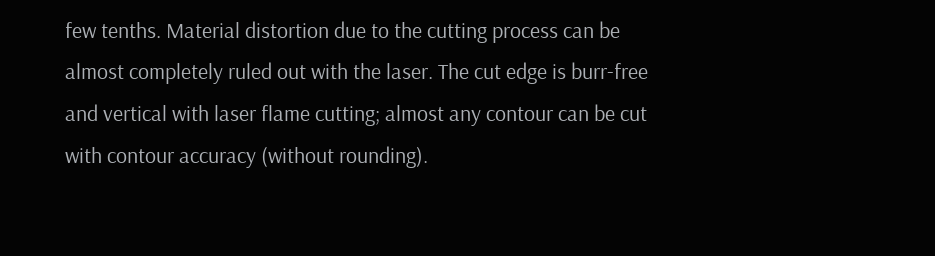few tenths. Material distortion due to the cutting process can be almost completely ruled out with the laser. The cut edge is burr-free and vertical with laser flame cutting; almost any contour can be cut with contour accuracy (without rounding).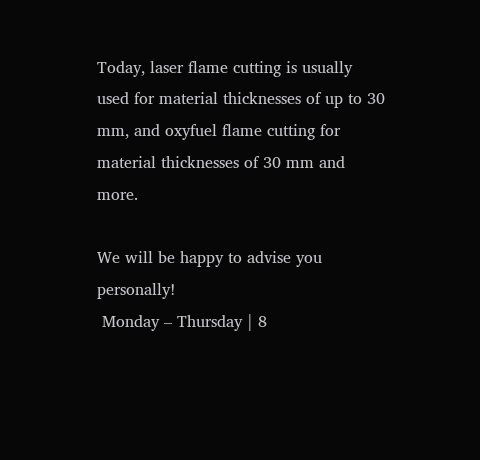Today, laser flame cutting is usually used for material thicknesses of up to 30 mm, and oxyfuel flame cutting for material thicknesses of 30 mm and more.

We will be happy to advise you personally!
 Monday – Thursday | 8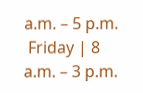a.m. – 5 p.m.
 Friday | 8 a.m. – 3 p.m.